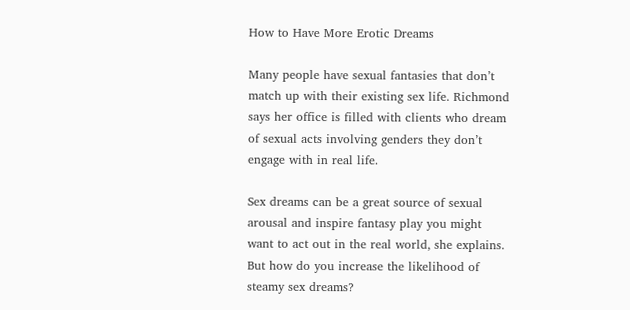How to Have More Erotic Dreams

Many people have sexual fantasies that don’t match up with their existing sex life. Richmond says her office is filled with clients who dream of sexual acts involving genders they don’t engage with in real life.

Sex dreams can be a great source of sexual arousal and inspire fantasy play you might want to act out in the real world, she explains. But how do you increase the likelihood of steamy sex dreams?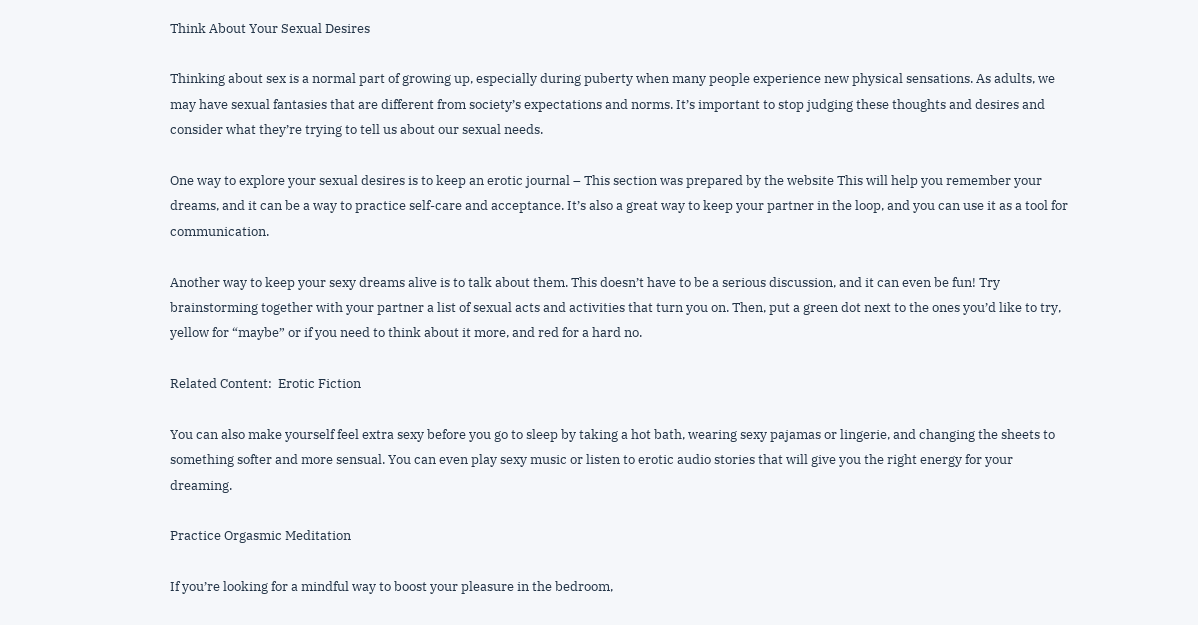Think About Your Sexual Desires

Thinking about sex is a normal part of growing up, especially during puberty when many people experience new physical sensations. As adults, we may have sexual fantasies that are different from society’s expectations and norms. It’s important to stop judging these thoughts and desires and consider what they’re trying to tell us about our sexual needs.

One way to explore your sexual desires is to keep an erotic journal – This section was prepared by the website This will help you remember your dreams, and it can be a way to practice self-care and acceptance. It’s also a great way to keep your partner in the loop, and you can use it as a tool for communication.

Another way to keep your sexy dreams alive is to talk about them. This doesn’t have to be a serious discussion, and it can even be fun! Try brainstorming together with your partner a list of sexual acts and activities that turn you on. Then, put a green dot next to the ones you’d like to try, yellow for “maybe” or if you need to think about it more, and red for a hard no.

Related Content:  Erotic Fiction

You can also make yourself feel extra sexy before you go to sleep by taking a hot bath, wearing sexy pajamas or lingerie, and changing the sheets to something softer and more sensual. You can even play sexy music or listen to erotic audio stories that will give you the right energy for your dreaming.

Practice Orgasmic Meditation

If you’re looking for a mindful way to boost your pleasure in the bedroom,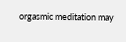orgasmic meditation may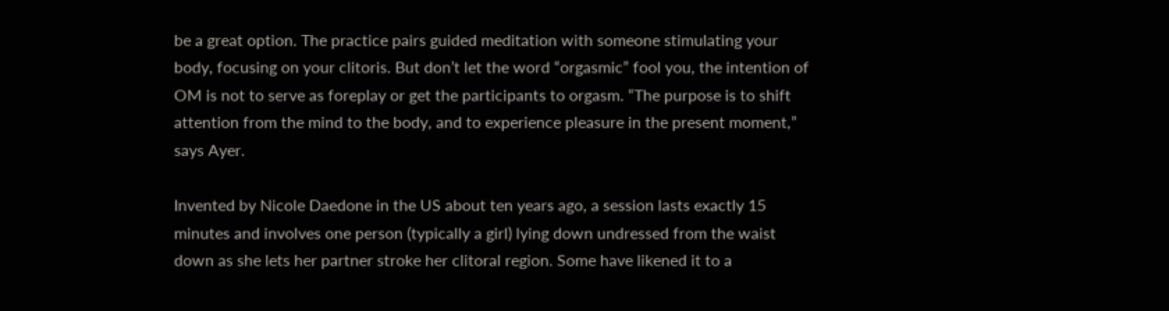be a great option. The practice pairs guided meditation with someone stimulating your body, focusing on your clitoris. But don’t let the word “orgasmic” fool you, the intention of OM is not to serve as foreplay or get the participants to orgasm. “The purpose is to shift attention from the mind to the body, and to experience pleasure in the present moment,” says Ayer.

Invented by Nicole Daedone in the US about ten years ago, a session lasts exactly 15 minutes and involves one person (typically a girl) lying down undressed from the waist down as she lets her partner stroke her clitoral region. Some have likened it to a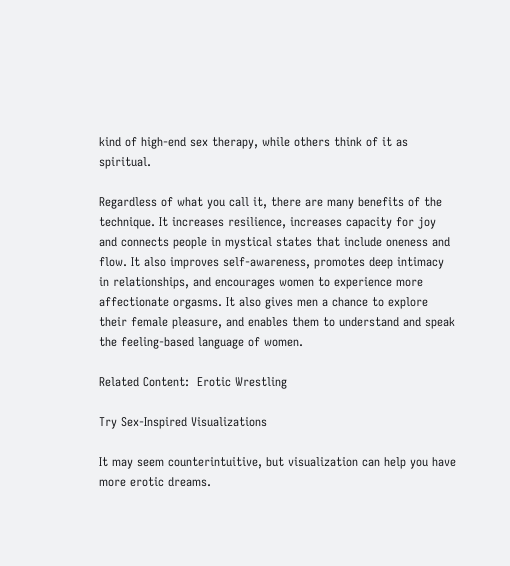kind of high-end sex therapy, while others think of it as spiritual.

Regardless of what you call it, there are many benefits of the technique. It increases resilience, increases capacity for joy and connects people in mystical states that include oneness and flow. It also improves self-awareness, promotes deep intimacy in relationships, and encourages women to experience more affectionate orgasms. It also gives men a chance to explore their female pleasure, and enables them to understand and speak the feeling-based language of women.

Related Content:  Erotic Wrestling

Try Sex-Inspired Visualizations

It may seem counterintuitive, but visualization can help you have more erotic dreams.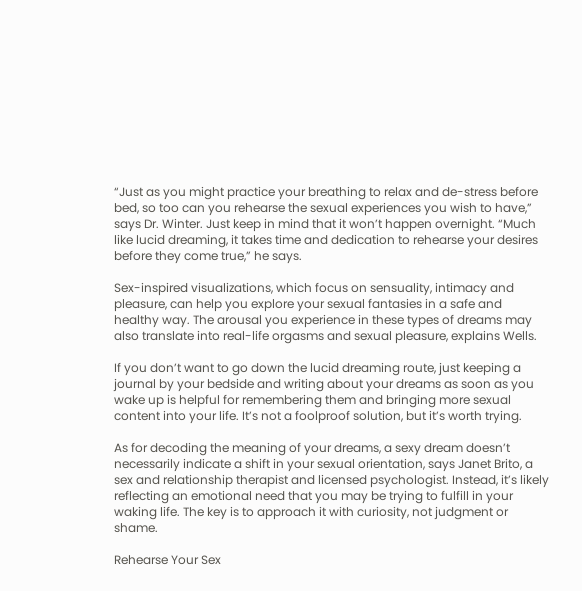“Just as you might practice your breathing to relax and de-stress before bed, so too can you rehearse the sexual experiences you wish to have,” says Dr. Winter. Just keep in mind that it won’t happen overnight. “Much like lucid dreaming, it takes time and dedication to rehearse your desires before they come true,” he says.

Sex-inspired visualizations, which focus on sensuality, intimacy and pleasure, can help you explore your sexual fantasies in a safe and healthy way. The arousal you experience in these types of dreams may also translate into real-life orgasms and sexual pleasure, explains Wells.

If you don’t want to go down the lucid dreaming route, just keeping a journal by your bedside and writing about your dreams as soon as you wake up is helpful for remembering them and bringing more sexual content into your life. It’s not a foolproof solution, but it’s worth trying.

As for decoding the meaning of your dreams, a sexy dream doesn’t necessarily indicate a shift in your sexual orientation, says Janet Brito, a sex and relationship therapist and licensed psychologist. Instead, it’s likely reflecting an emotional need that you may be trying to fulfill in your waking life. The key is to approach it with curiosity, not judgment or shame.

Rehearse Your Sex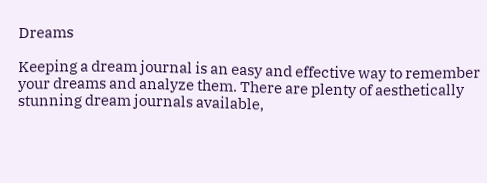Dreams

Keeping a dream journal is an easy and effective way to remember your dreams and analyze them. There are plenty of aesthetically stunning dream journals available,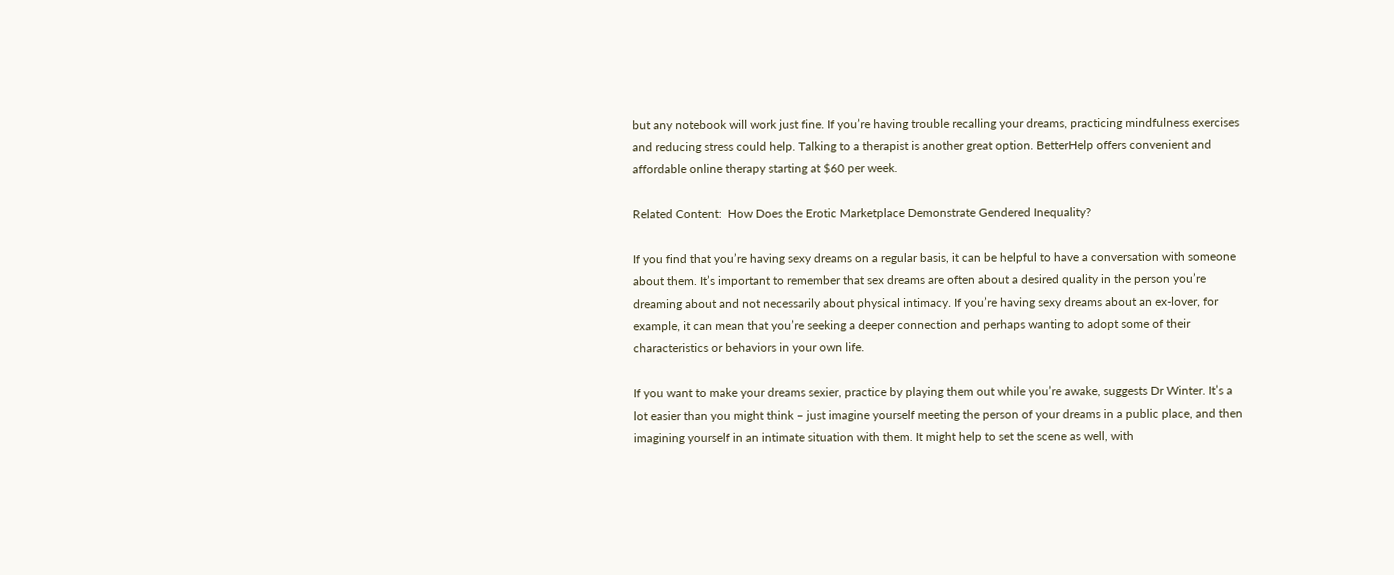but any notebook will work just fine. If you’re having trouble recalling your dreams, practicing mindfulness exercises and reducing stress could help. Talking to a therapist is another great option. BetterHelp offers convenient and affordable online therapy starting at $60 per week.

Related Content:  How Does the Erotic Marketplace Demonstrate Gendered Inequality?

If you find that you’re having sexy dreams on a regular basis, it can be helpful to have a conversation with someone about them. It’s important to remember that sex dreams are often about a desired quality in the person you’re dreaming about and not necessarily about physical intimacy. If you’re having sexy dreams about an ex-lover, for example, it can mean that you’re seeking a deeper connection and perhaps wanting to adopt some of their characteristics or behaviors in your own life.

If you want to make your dreams sexier, practice by playing them out while you’re awake, suggests Dr Winter. It’s a lot easier than you might think – just imagine yourself meeting the person of your dreams in a public place, and then imagining yourself in an intimate situation with them. It might help to set the scene as well, with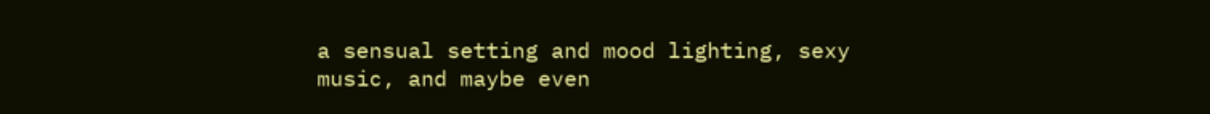a sensual setting and mood lighting, sexy music, and maybe even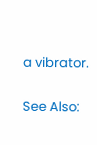a vibrator.

See Also: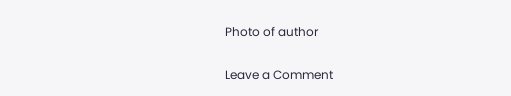Photo of author


Leave a Comment